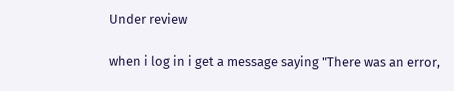Under review

when i log in i get a message saying "There was an error,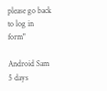please go back to log in form"

Android Sam 5 days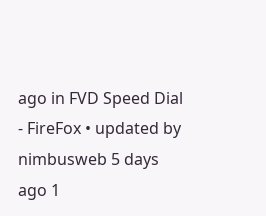ago in FVD Speed Dial - FireFox • updated by nimbusweb 5 days ago 1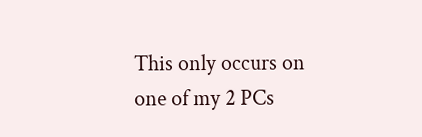This only occurs on one of my 2 PCs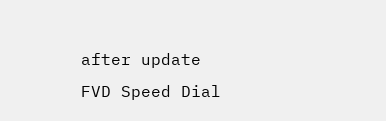after update FVD Speed Dial